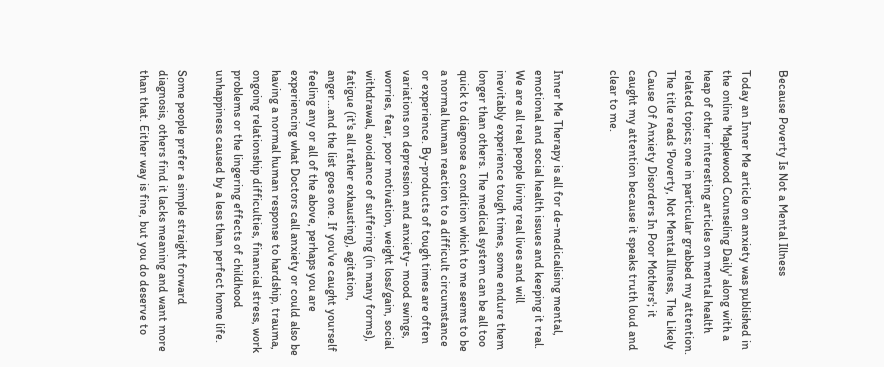Because Poverty Is Not a Mental Illness

Today an Inner Me article on anxiety was published in the online 'Maplewood Counseling Daily' along with a heap of other interesting articles on mental health related topics; one in particular grabbed my attention. The title reads 'Poverty, Not Mental Illness, The Likely Cause Of Anxiety Disorders In Poor Mothers'; it caught my attention because it speaks truth loud and clear to me.


Inner Me Therapy is all for de-medicalising mental, emotional and social health issues and keeping it real. We are all real people living real lives and will inevitably experience tough times, some endure them longer than others. The medical system can be all too quick to diagnose a condition which to me seems to be a normal human reaction to a difficult circumstance or experience. By-products of tough times are often variations on depression and anxiety- mood swings, worries, fear, poor motivation, weight loss/gain, social withdrawal, avoidance of suffering (in many forms), fatigue (it's all rather exhausting), agitation, anger...and the list goes one. If you've caught yourself feeling any or all of the above, perhaps you are experiencing what Doctors call anxiety or could also be having a normal human response to hardship, trauma, ongoing relationship difficulties, financial stress, work problems or the lingering effects of childhood unhappiness caused by a less than perfect home life.

Some people prefer a simple straight forward diagnosis, others find it lacks meaning and want more than that. Either way is fine, but you do deserve to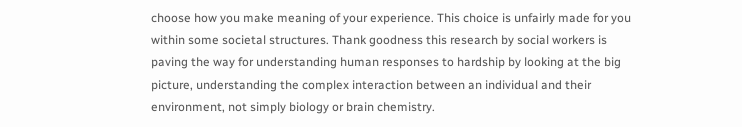choose how you make meaning of your experience. This choice is unfairly made for you within some societal structures. Thank goodness this research by social workers is paving the way for understanding human responses to hardship by looking at the big picture, understanding the complex interaction between an individual and their environment, not simply biology or brain chemistry.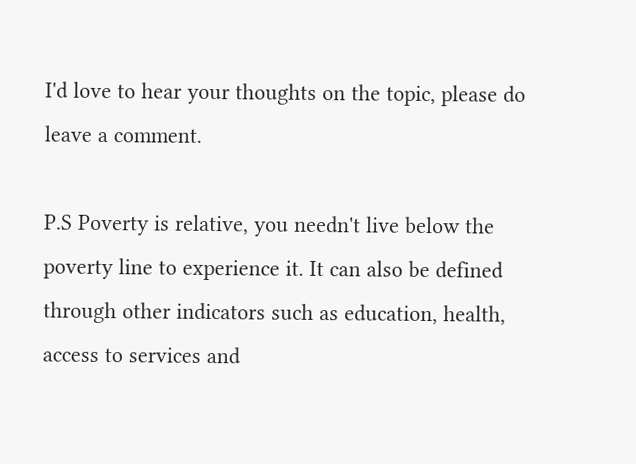I'd love to hear your thoughts on the topic, please do leave a comment.

P.S Poverty is relative, you needn't live below the poverty line to experience it. It can also be defined through other indicators such as education, health, access to services and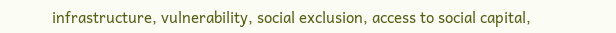infrastructure, vulnerability, social exclusion, access to social capital,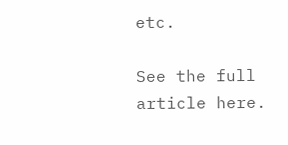etc.

See the full article here.